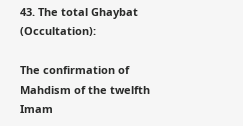43. The total Ghaybat (Occultation):

The confirmation of Mahdism of the twelfth Imam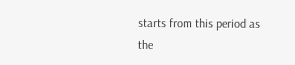starts from this period as the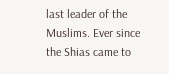last leader of the Muslims. Ever since the Shias came to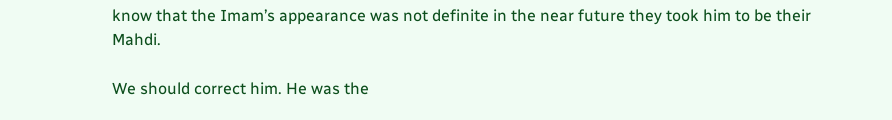know that the Imam’s appearance was not definite in the near future they took him to be their Mahdi.

We should correct him. He was the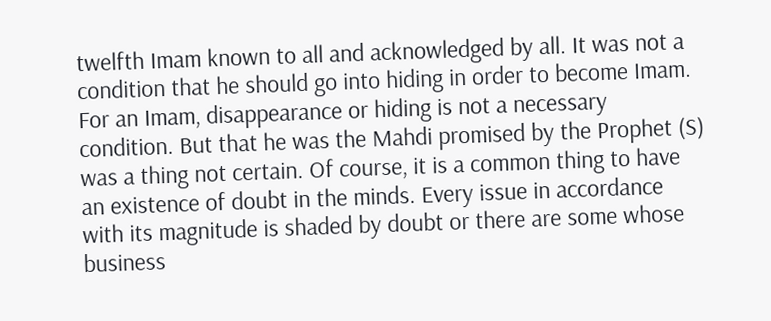twelfth Imam known to all and acknowledged by all. It was not a condition that he should go into hiding in order to become Imam. For an Imam, disappearance or hiding is not a necessary condition. But that he was the Mahdi promised by the Prophet (S) was a thing not certain. Of course, it is a common thing to have an existence of doubt in the minds. Every issue in accordance with its magnitude is shaded by doubt or there are some whose business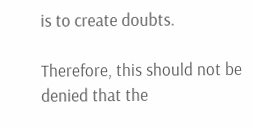is to create doubts.

Therefore, this should not be denied that the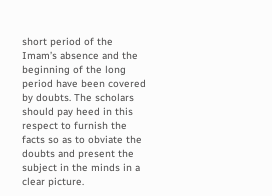short period of the Imam’s absence and the beginning of the long period have been covered by doubts. The scholars should pay heed in this respect to furnish the facts so as to obviate the doubts and present the subject in the minds in a clear picture.